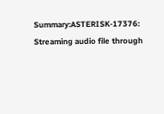Summary:ASTERISK-17376: Streaming audio file through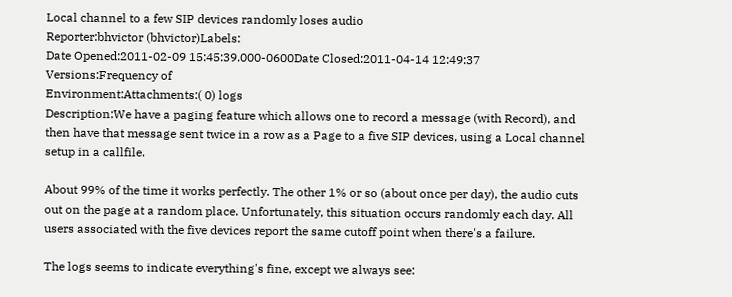Local channel to a few SIP devices randomly loses audio
Reporter:bhvictor (bhvictor)Labels:
Date Opened:2011-02-09 15:45:39.000-0600Date Closed:2011-04-14 12:49:37
Versions:Frequency of
Environment:Attachments:( 0) logs
Description:We have a paging feature which allows one to record a message (with Record), and then have that message sent twice in a row as a Page to a five SIP devices, using a Local channel setup in a callfile.

About 99% of the time it works perfectly. The other 1% or so (about once per day), the audio cuts out on the page at a random place. Unfortunately, this situation occurs randomly each day. All users associated with the five devices report the same cutoff point when there's a failure.

The logs seems to indicate everything's fine, except we always see: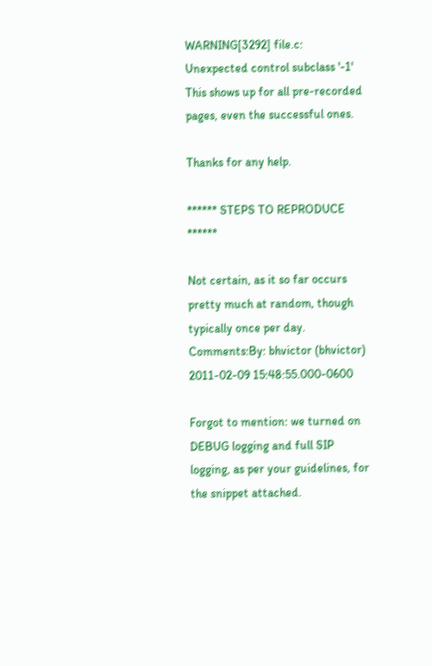WARNING[3292] file.c: Unexpected control subclass '-1'
This shows up for all pre-recorded pages, even the successful ones.

Thanks for any help.

****** STEPS TO REPRODUCE ******

Not certain, as it so far occurs pretty much at random, though typically once per day.
Comments:By: bhvictor (bhvictor) 2011-02-09 15:48:55.000-0600

Forgot to mention: we turned on DEBUG logging and full SIP logging, as per your guidelines, for the snippet attached.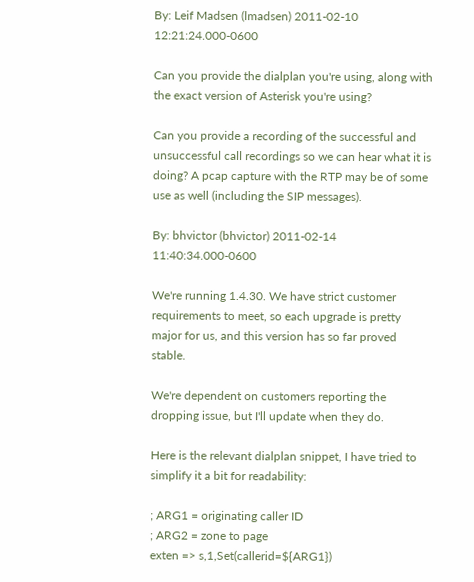By: Leif Madsen (lmadsen) 2011-02-10 12:21:24.000-0600

Can you provide the dialplan you're using, along with the exact version of Asterisk you're using?

Can you provide a recording of the successful and unsuccessful call recordings so we can hear what it is doing? A pcap capture with the RTP may be of some use as well (including the SIP messages).

By: bhvictor (bhvictor) 2011-02-14 11:40:34.000-0600

We're running 1.4.30. We have strict customer requirements to meet, so each upgrade is pretty major for us, and this version has so far proved stable.

We're dependent on customers reporting the dropping issue, but I'll update when they do.

Here is the relevant dialplan snippet, I have tried to simplify it a bit for readability:

; ARG1 = originating caller ID
; ARG2 = zone to page
exten => s,1,Set(callerid=${ARG1})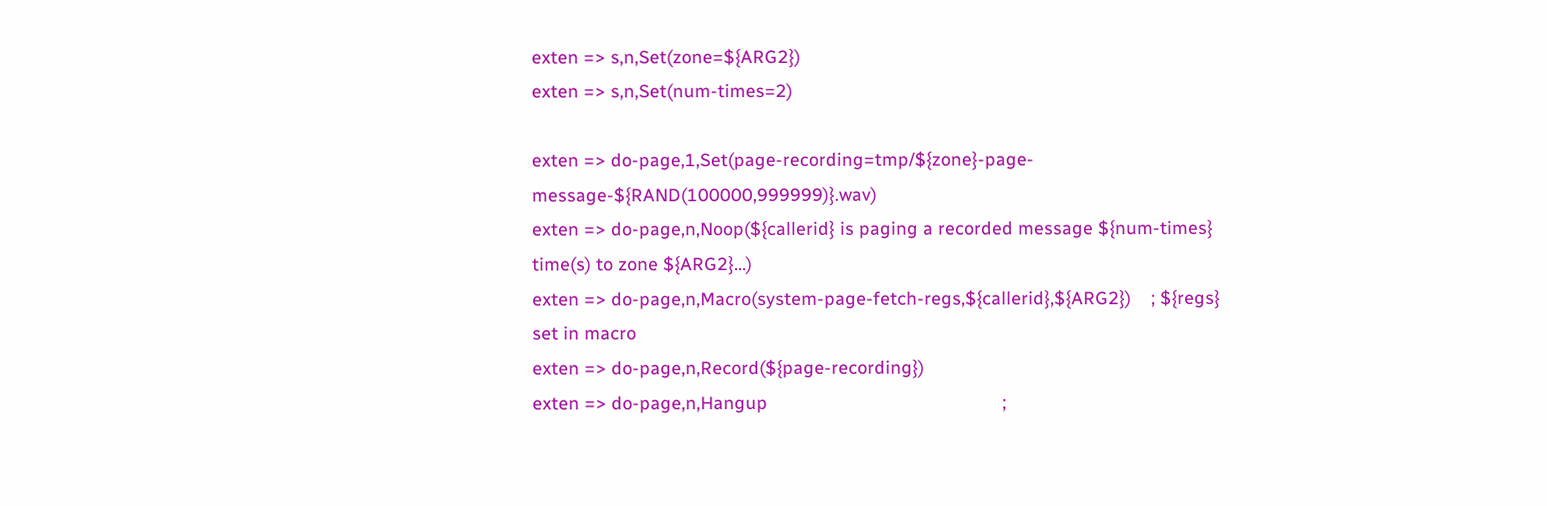exten => s,n,Set(zone=${ARG2})
exten => s,n,Set(num-times=2)

exten => do-page,1,Set(page-recording=tmp/${zone}-page-message-${RAND(100000,999999)}.wav)
exten => do-page,n,Noop(${callerid} is paging a recorded message ${num-times} time(s) to zone ${ARG2}...)
exten => do-page,n,Macro(system-page-fetch-regs,${callerid},${ARG2})    ; ${regs} set in macro
exten => do-page,n,Record(${page-recording})
exten => do-page,n,Hangup                                               ;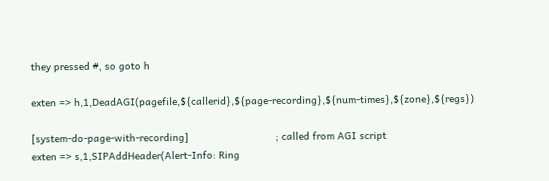they pressed #, so goto h

exten => h,1,DeadAGI(pagefile,${callerid},${page-recording},${num-times},${zone},${regs})

[system-do-page-with-recording]                             ; called from AGI script
exten => s,1,SIPAddHeader(Alert-Info: Ring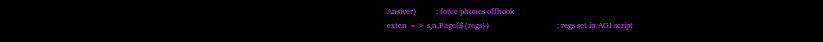Answer)          ; force phones offhook
exten => s,n,Page(${regs})                                  ; regs set in AGI script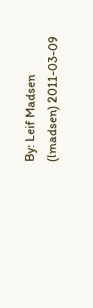By: Leif Madsen (lmadsen) 2011-03-09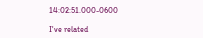14:02:51.000-0600

I've related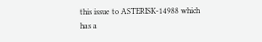this issue to ASTERISK-14988 which has a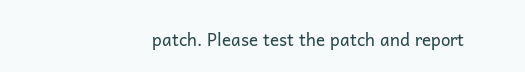patch. Please test the patch and report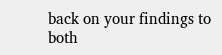back on your findings to both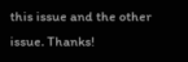this issue and the other issue. Thanks!